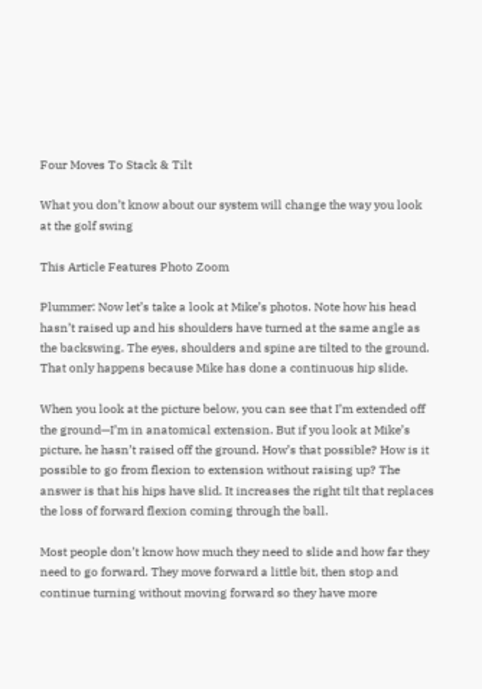Four Moves To Stack & Tilt

What you don’t know about our system will change the way you look at the golf swing

This Article Features Photo Zoom

Plummer: Now let’s take a look at Mike’s photos. Note how his head hasn’t raised up and his shoulders have turned at the same angle as the backswing. The eyes, shoulders and spine are tilted to the ground. That only happens because Mike has done a continuous hip slide.

When you look at the picture below, you can see that I’m extended off the ground—I’m in anatomical extension. But if you look at Mike’s picture, he hasn’t raised off the ground. How’s that possible? How is it possible to go from flexion to extension without raising up? The answer is that his hips have slid. It increases the right tilt that replaces the loss of forward flexion coming through the ball.

Most people don’t know how much they need to slide and how far they need to go forward. They move forward a little bit, then stop and continue turning without moving forward so they have more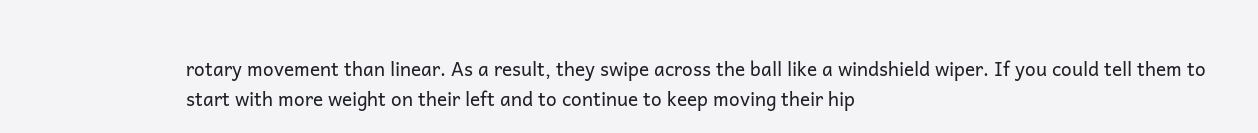rotary movement than linear. As a result, they swipe across the ball like a windshield wiper. If you could tell them to start with more weight on their left and to continue to keep moving their hip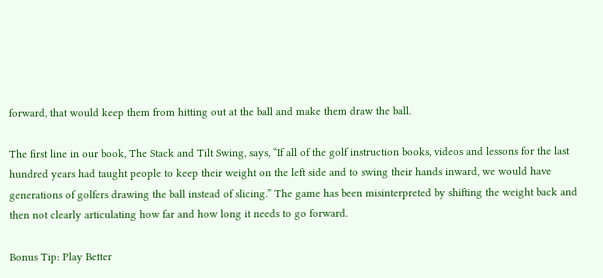forward, that would keep them from hitting out at the ball and make them draw the ball.

The first line in our book, The Stack and Tilt Swing, says, “If all of the golf instruction books, videos and lessons for the last hundred years had taught people to keep their weight on the left side and to swing their hands inward, we would have generations of golfers drawing the ball instead of slicing.” The game has been misinterpreted by shifting the weight back and then not clearly articulating how far and how long it needs to go forward.

Bonus Tip: Play Better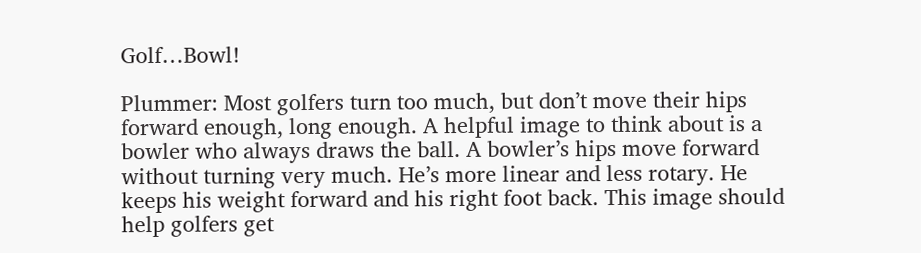Golf…Bowl!

Plummer: Most golfers turn too much, but don’t move their hips forward enough, long enough. A helpful image to think about is a bowler who always draws the ball. A bowler’s hips move forward without turning very much. He’s more linear and less rotary. He keeps his weight forward and his right foot back. This image should help golfers get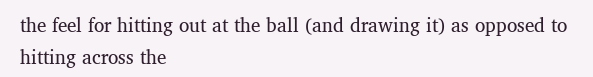the feel for hitting out at the ball (and drawing it) as opposed to hitting across the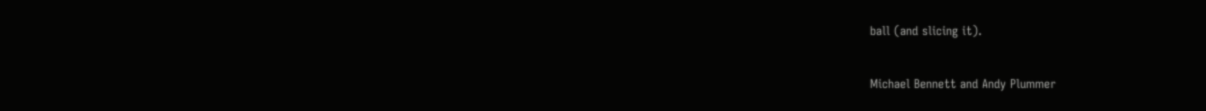ball (and slicing it).

Michael Bennett and Andy Plummer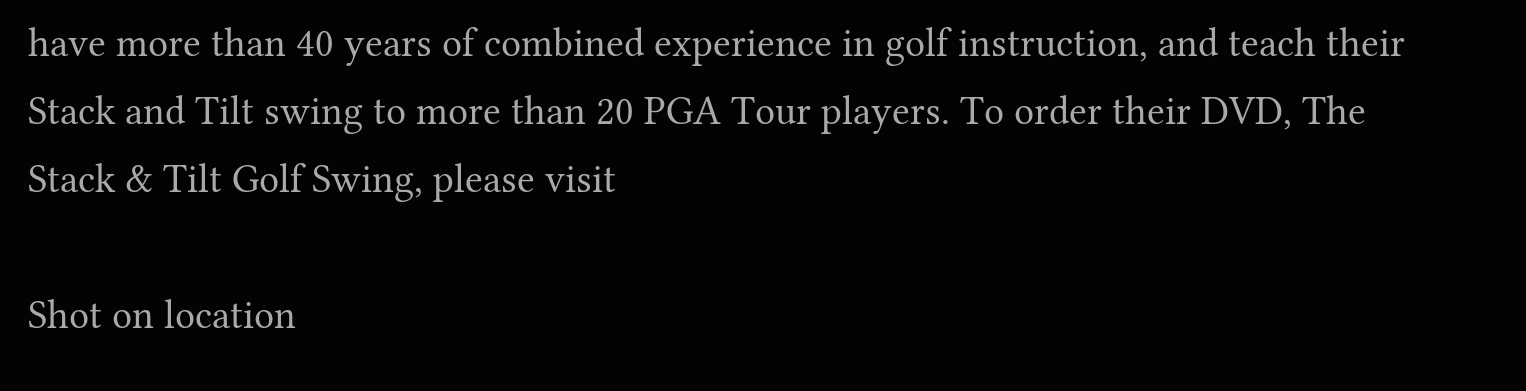have more than 40 years of combined experience in golf instruction, and teach their Stack and Tilt swing to more than 20 PGA Tour players. To order their DVD, The Stack & Tilt Golf Swing, please visit

Shot on location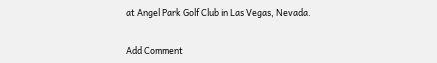at Angel Park Golf Club in Las Vegas, Nevada.


Add Comment